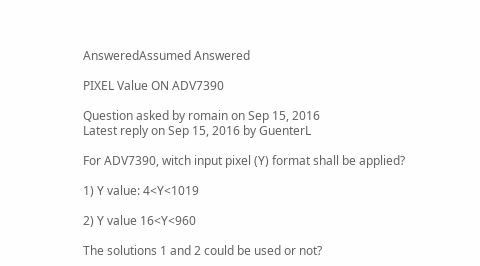AnsweredAssumed Answered

PIXEL Value ON ADV7390

Question asked by romain on Sep 15, 2016
Latest reply on Sep 15, 2016 by GuenterL

For ADV7390, witch input pixel (Y) format shall be applied?

1) Y value: 4<Y<1019

2) Y value 16<Y<960

The solutions 1 and 2 could be used or not?